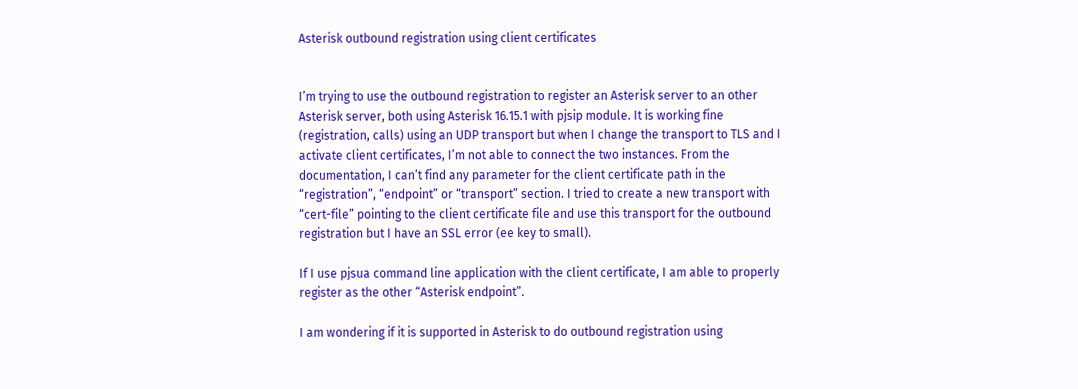Asterisk outbound registration using client certificates


I’m trying to use the outbound registration to register an Asterisk server to an other Asterisk server, both using Asterisk 16.15.1 with pjsip module. It is working fine (registration, calls) using an UDP transport but when I change the transport to TLS and I activate client certificates, I’m not able to connect the two instances. From the documentation, I can’t find any parameter for the client certificate path in the “registration”, “endpoint” or “transport” section. I tried to create a new transport with “cert-file” pointing to the client certificate file and use this transport for the outbound registration but I have an SSL error (ee key to small).

If I use pjsua command line application with the client certificate, I am able to properly register as the other “Asterisk endpoint”.

I am wondering if it is supported in Asterisk to do outbound registration using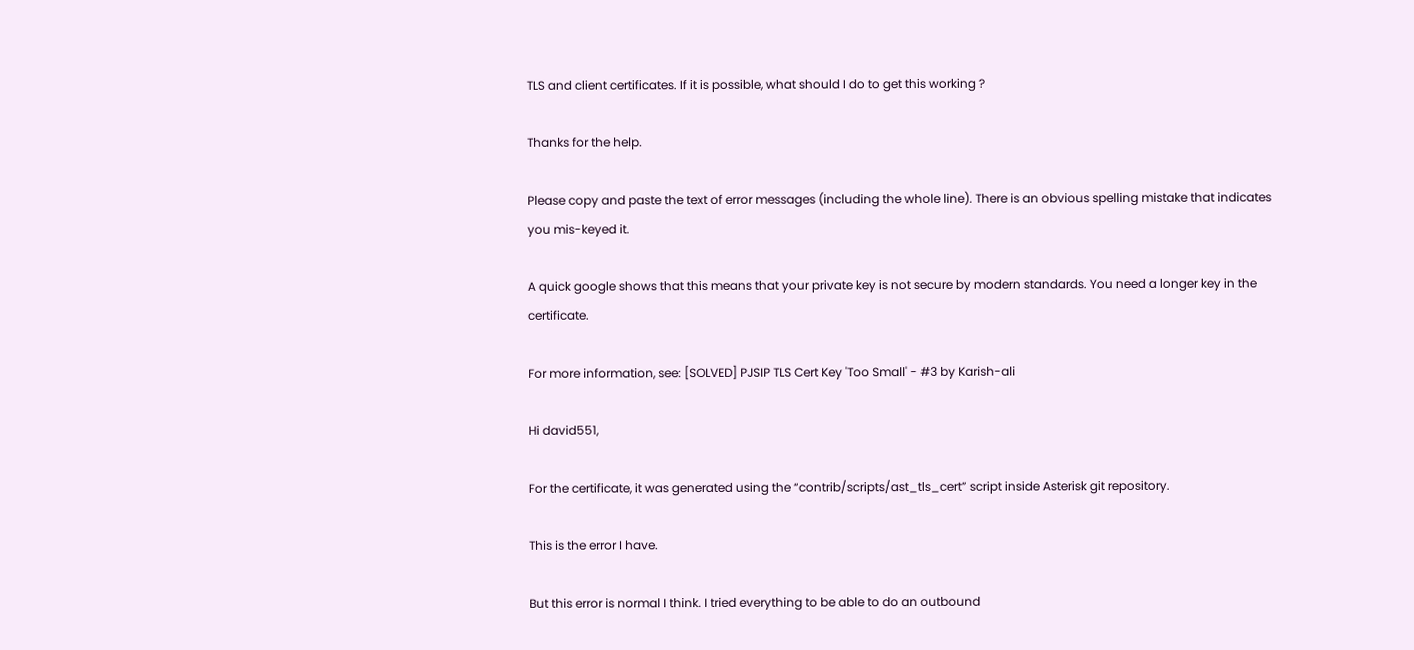TLS and client certificates. If it is possible, what should I do to get this working ?

Thanks for the help.

Please copy and paste the text of error messages (including the whole line). There is an obvious spelling mistake that indicates you mis-keyed it.

A quick google shows that this means that your private key is not secure by modern standards. You need a longer key in the certificate.

For more information, see: [SOLVED] PJSIP TLS Cert Key 'Too Small' - #3 by Karish-ali

Hi david551,

For the certificate, it was generated using the “contrib/scripts/ast_tls_cert” script inside Asterisk git repository.

This is the error I have.

But this error is normal I think. I tried everything to be able to do an outbound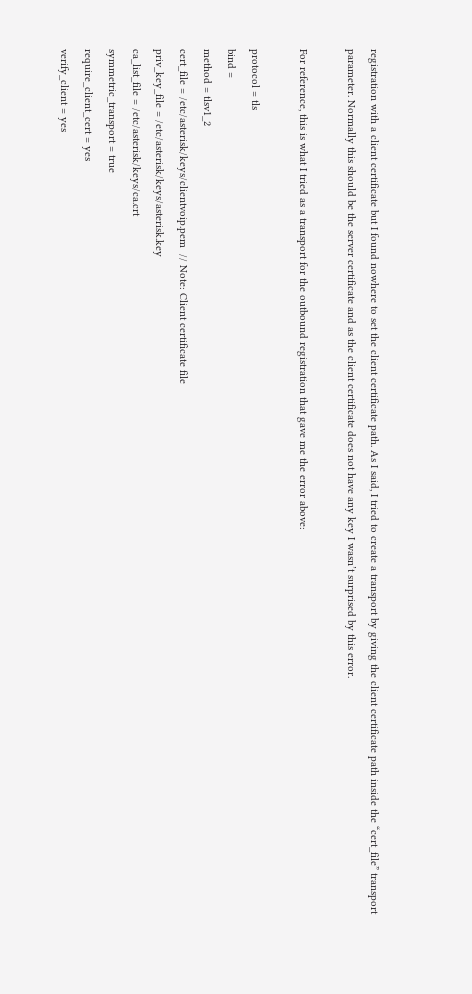registration with a client certificate but I found nowhere to set the client certificate path. As I said, I tried to create a transport by giving the client certificate path inside the “cert_file” transport parameter. Normally this should be the server certificate and as the client certificate does not have any key I wasn’t surprised by this error.

For reference, this is what I tried as a transport for the outbound registration that gave me the error above:

protocol = tls
bind =
method = tlsv1_2
cert_file = /etc/asterisk/keys/clientvoip.pem  // Note: Client certificate file
priv_key_file = /etc/asterisk/keys/asterisk.key
ca_list_file = /etc/asterisk/keys/ca.crt
symmetric_transport = true
require_client_cert = yes
verify_client = yes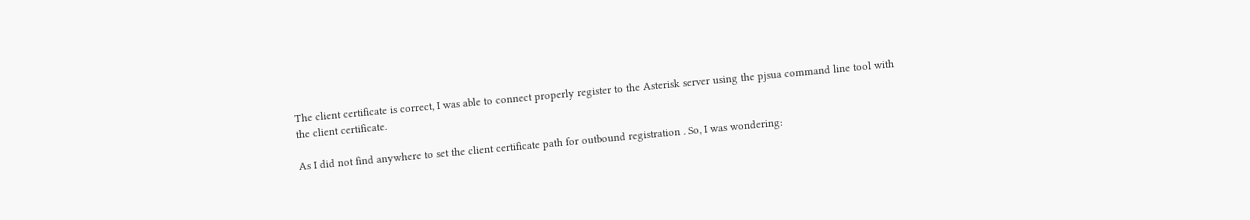The client certificate is correct, I was able to connect properly register to the Asterisk server using the pjsua command line tool with the client certificate.

As I did not find anywhere to set the client certificate path for outbound registration . So, I was wondering: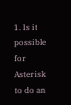1. Is it possible for Asterisk to do an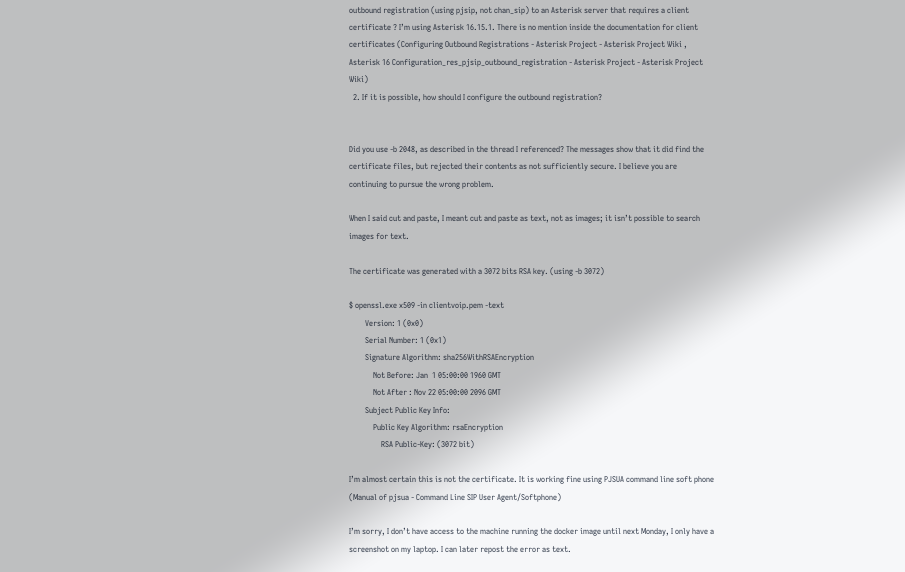outbound registration (using pjsip, not chan_sip) to an Asterisk server that requires a client certificate ? I’m using Asterisk 16.15.1. There is no mention inside the documentation for client certificates (Configuring Outbound Registrations - Asterisk Project - Asterisk Project Wiki , Asterisk 16 Configuration_res_pjsip_outbound_registration - Asterisk Project - Asterisk Project Wiki)
  2. If it is possible, how should I configure the outbound registration?


Did you use -b 2048, as described in the thread I referenced? The messages show that it did find the certificate files, but rejected their contents as not sufficiently secure. I believe you are continuing to pursue the wrong problem.

When I said cut and paste, I meant cut and paste as text, not as images; it isn’t possible to search images for text.

The certificate was generated with a 3072 bits RSA key. (using -b 3072)

$ openssl.exe x509 -in clientvoip.pem -text
        Version: 1 (0x0)
        Serial Number: 1 (0x1)
        Signature Algorithm: sha256WithRSAEncryption
            Not Before: Jan  1 05:00:00 1960 GMT
            Not After : Nov 22 05:00:00 2096 GMT
        Subject Public Key Info:
            Public Key Algorithm: rsaEncryption
                RSA Public-Key: (3072 bit)

I’m almost certain this is not the certificate. It is working fine using PJSUA command line soft phone (Manual of pjsua - Command Line SIP User Agent/Softphone)

I’m sorry, I don’t have access to the machine running the docker image until next Monday, I only have a screenshot on my laptop. I can later repost the error as text.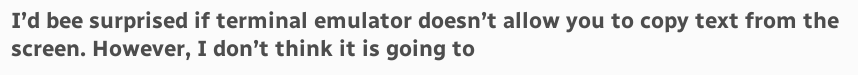I’d bee surprised if terminal emulator doesn’t allow you to copy text from the screen. However, I don’t think it is going to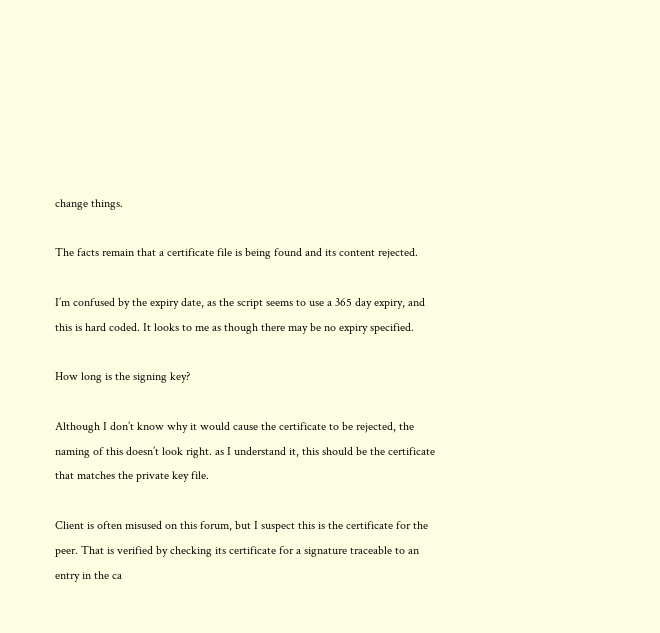change things.

The facts remain that a certificate file is being found and its content rejected.

I’m confused by the expiry date, as the script seems to use a 365 day expiry, and this is hard coded. It looks to me as though there may be no expiry specified.

How long is the signing key?

Although I don’t know why it would cause the certificate to be rejected, the naming of this doesn’t look right. as I understand it, this should be the certificate that matches the private key file.

Client is often misused on this forum, but I suspect this is the certificate for the peer. That is verified by checking its certificate for a signature traceable to an entry in the ca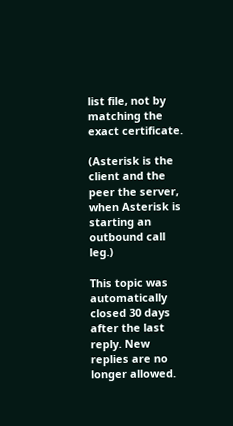list file, not by matching the exact certificate.

(Asterisk is the client and the peer the server, when Asterisk is starting an outbound call leg.)

This topic was automatically closed 30 days after the last reply. New replies are no longer allowed.